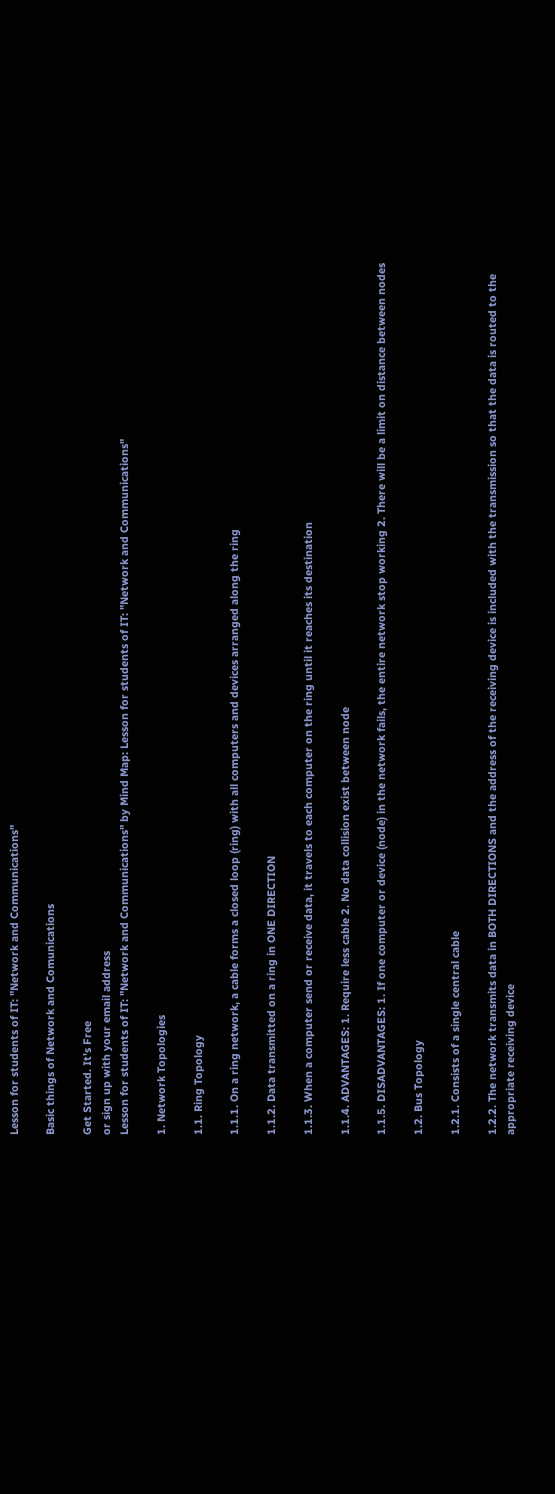Lesson for students of IT: "Network and Communications"

Basic things of Network and Comunications

Get Started. It's Free
or sign up with your email address
Lesson for students of IT: "Network and Communications" by Mind Map: Lesson for students of IT: "Network and Communications"

1. Network Topologies

1.1. Ring Topology

1.1.1. On a ring network, a cable forms a closed loop (ring) with all computers and devices arranged along the ring

1.1.2. Data transmitted on a ring in ONE DIRECTION

1.1.3. When a computer send or receive data, it travels to each computer on the ring until it reaches its destination

1.1.4. ADVANTAGES: 1. Require less cable 2. No data collision exist between node

1.1.5. DISADVANTAGES: 1. If one computer or device (node) in the network fails, the entire network stop working 2. There will be a limit on distance between nodes

1.2. Bus Topology

1.2.1. Consists of a single central cable

1.2.2. The network transmits data in BOTH DIRECTIONS and the address of the receiving device is included with the transmission so that the data is routed to the appropriate receiving device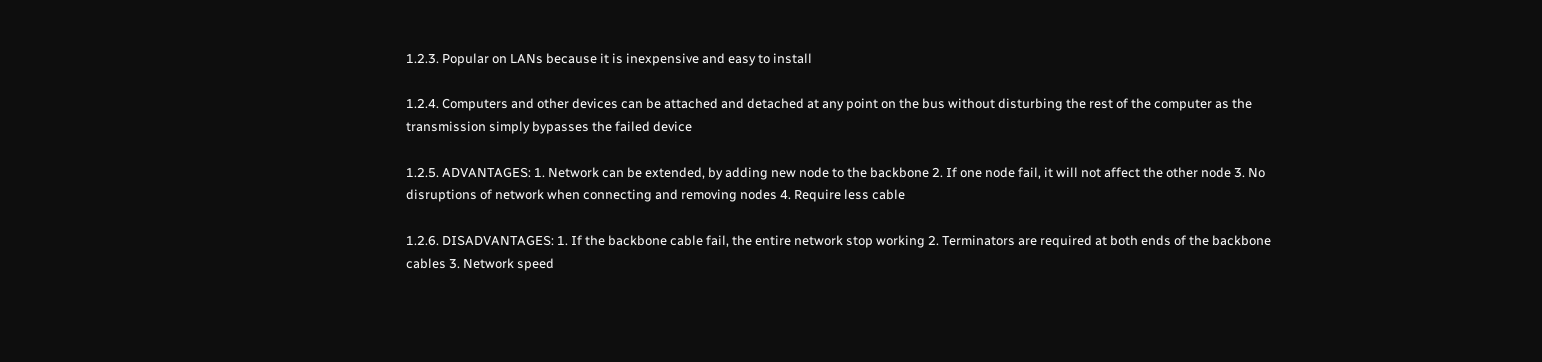1.2.3. Popular on LANs because it is inexpensive and easy to install

1.2.4. Computers and other devices can be attached and detached at any point on the bus without disturbing the rest of the computer as the transmission simply bypasses the failed device

1.2.5. ADVANTAGES: 1. Network can be extended, by adding new node to the backbone 2. If one node fail, it will not affect the other node 3. No disruptions of network when connecting and removing nodes 4. Require less cable

1.2.6. DISADVANTAGES: 1. If the backbone cable fail, the entire network stop working 2. Terminators are required at both ends of the backbone cables 3. Network speed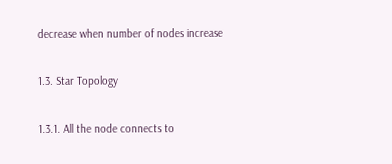decrease when number of nodes increase

1.3. Star Topology

1.3.1. All the node connects to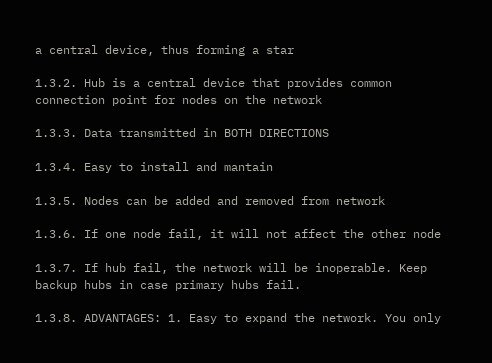a central device, thus forming a star

1.3.2. Hub is a central device that provides common connection point for nodes on the network

1.3.3. Data transmitted in BOTH DIRECTIONS

1.3.4. Easy to install and mantain

1.3.5. Nodes can be added and removed from network

1.3.6. If one node fail, it will not affect the other node

1.3.7. If hub fail, the network will be inoperable. Keep backup hubs in case primary hubs fail.

1.3.8. ADVANTAGES: 1. Easy to expand the network. You only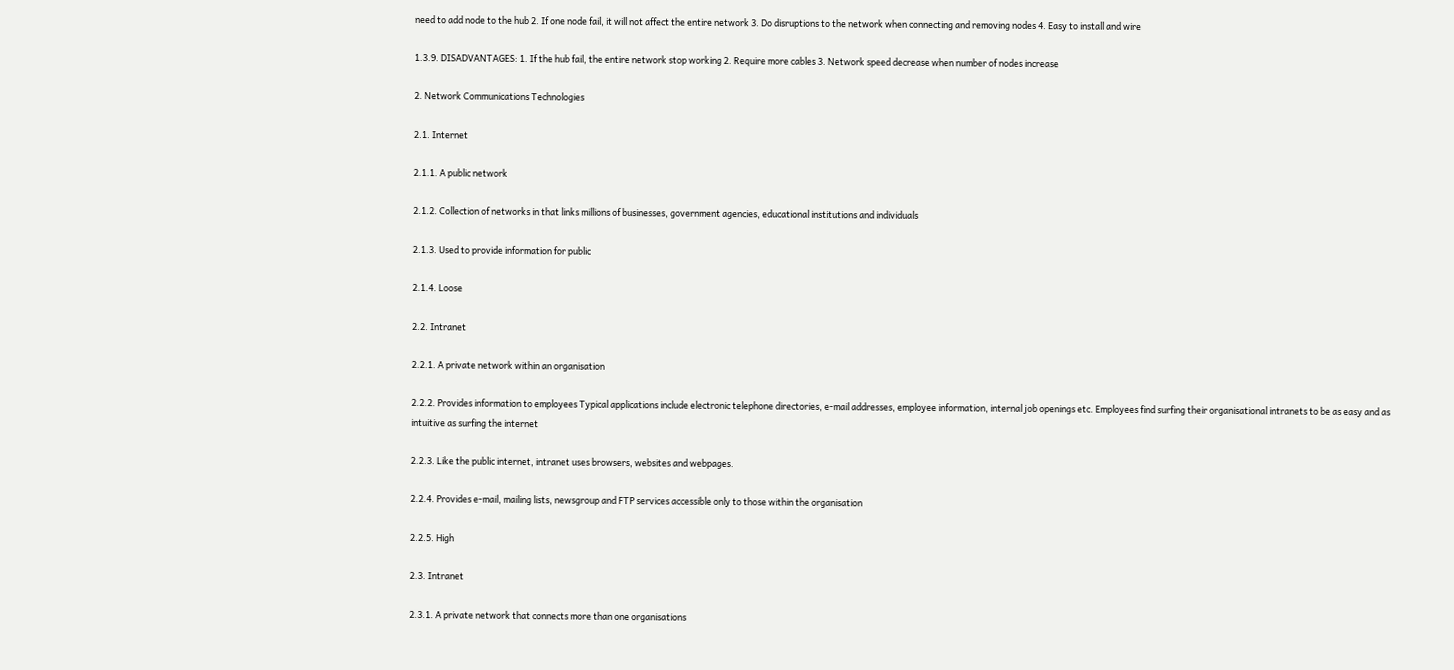need to add node to the hub 2. If one node fail, it will not affect the entire network 3. Do disruptions to the network when connecting and removing nodes 4. Easy to install and wire

1.3.9. DISADVANTAGES: 1. If the hub fail, the entire network stop working 2. Require more cables 3. Network speed decrease when number of nodes increase

2. Network Communications Technologies

2.1. Internet

2.1.1. A public network

2.1.2. Collection of networks in that links millions of businesses, government agencies, educational institutions and individuals

2.1.3. Used to provide information for public

2.1.4. Loose

2.2. Intranet

2.2.1. A private network within an organisation

2.2.2. Provides information to employees Typical applications include electronic telephone directories, e-mail addresses, employee information, internal job openings etc. Employees find surfing their organisational intranets to be as easy and as intuitive as surfing the internet

2.2.3. Like the public internet, intranet uses browsers, websites and webpages.

2.2.4. Provides e-mail, mailing lists, newsgroup and FTP services accessible only to those within the organisation

2.2.5. High

2.3. Intranet

2.3.1. A private network that connects more than one organisations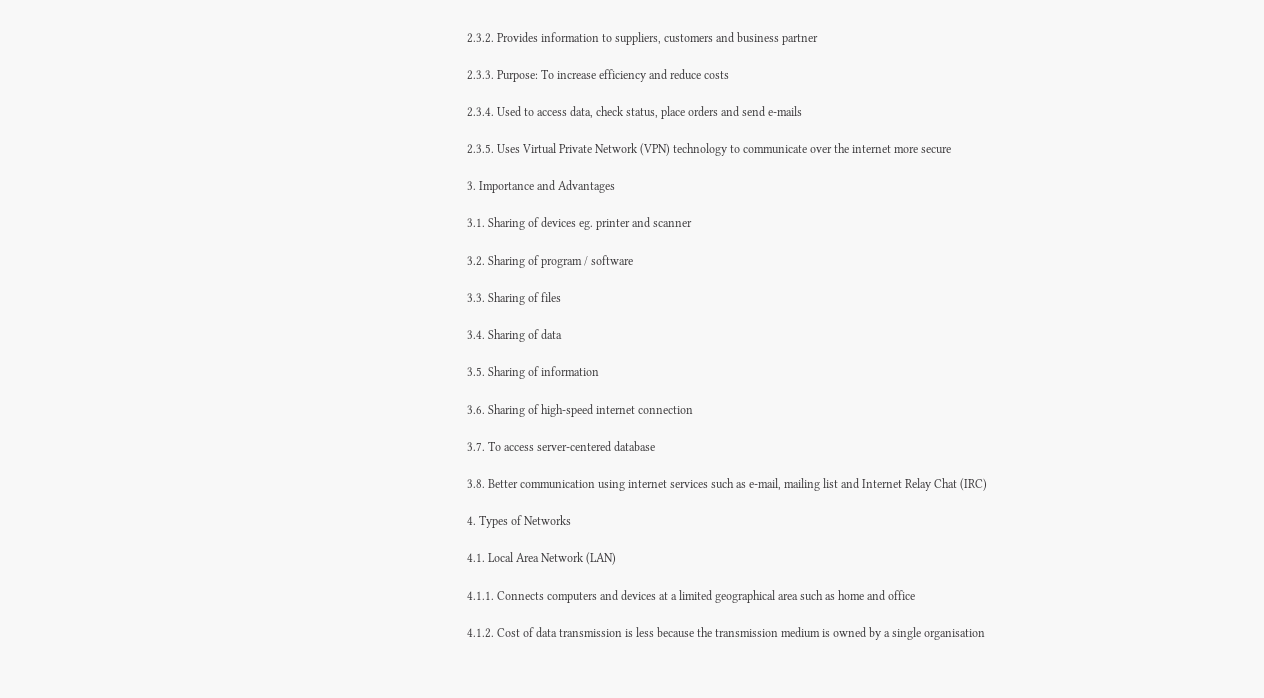2.3.2. Provides information to suppliers, customers and business partner

2.3.3. Purpose: To increase efficiency and reduce costs

2.3.4. Used to access data, check status, place orders and send e-mails

2.3.5. Uses Virtual Private Network (VPN) technology to communicate over the internet more secure

3. Importance and Advantages

3.1. Sharing of devices eg. printer and scanner

3.2. Sharing of program / software

3.3. Sharing of files

3.4. Sharing of data

3.5. Sharing of information

3.6. Sharing of high-speed internet connection

3.7. To access server-centered database

3.8. Better communication using internet services such as e-mail, mailing list and Internet Relay Chat (IRC)

4. Types of Networks

4.1. Local Area Network (LAN)

4.1.1. Connects computers and devices at a limited geographical area such as home and office

4.1.2. Cost of data transmission is less because the transmission medium is owned by a single organisation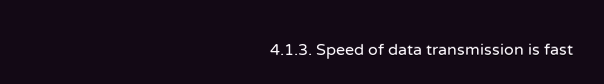4.1.3. Speed of data transmission is fast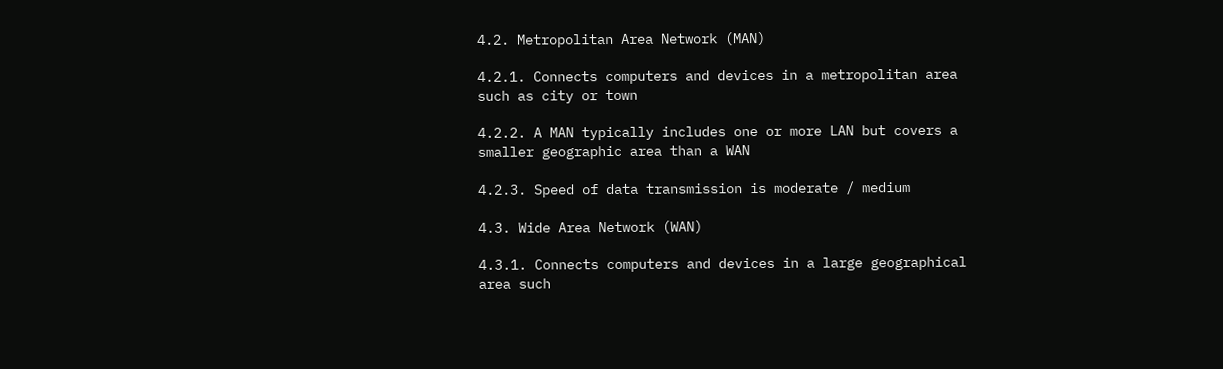4.2. Metropolitan Area Network (MAN)

4.2.1. Connects computers and devices in a metropolitan area such as city or town

4.2.2. A MAN typically includes one or more LAN but covers a smaller geographic area than a WAN

4.2.3. Speed of data transmission is moderate / medium

4.3. Wide Area Network (WAN)

4.3.1. Connects computers and devices in a large geographical area such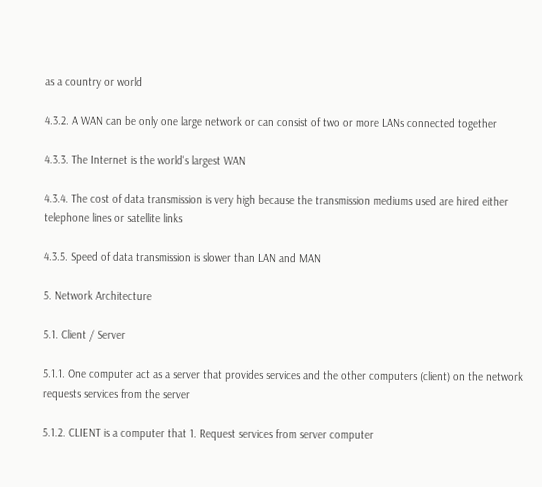as a country or world

4.3.2. A WAN can be only one large network or can consist of two or more LANs connected together

4.3.3. The Internet is the world's largest WAN

4.3.4. The cost of data transmission is very high because the transmission mediums used are hired either telephone lines or satellite links

4.3.5. Speed of data transmission is slower than LAN and MAN

5. Network Architecture

5.1. Client / Server

5.1.1. One computer act as a server that provides services and the other computers (client) on the network requests services from the server

5.1.2. CLIENT is a computer that 1. Request services from server computer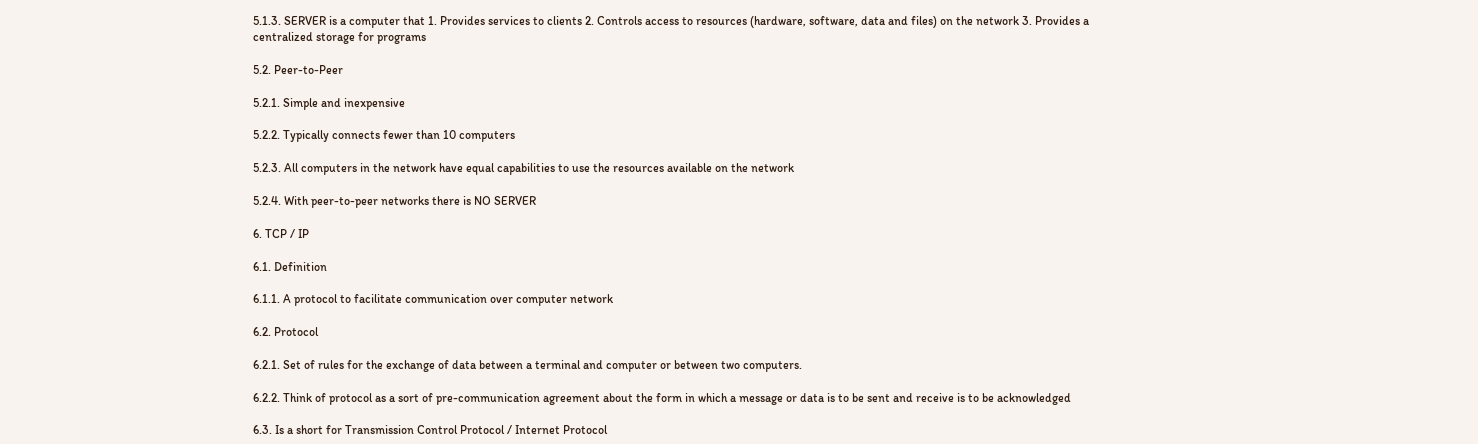5.1.3. SERVER is a computer that 1. Provides services to clients 2. Controls access to resources (hardware, software, data and files) on the network 3. Provides a centralized storage for programs

5.2. Peer-to-Peer

5.2.1. Simple and inexpensive

5.2.2. Typically connects fewer than 10 computers

5.2.3. All computers in the network have equal capabilities to use the resources available on the network

5.2.4. With peer-to-peer networks there is NO SERVER

6. TCP / IP

6.1. Definition

6.1.1. A protocol to facilitate communication over computer network

6.2. Protocol

6.2.1. Set of rules for the exchange of data between a terminal and computer or between two computers.

6.2.2. Think of protocol as a sort of pre-communication agreement about the form in which a message or data is to be sent and receive is to be acknowledged

6.3. Is a short for Transmission Control Protocol / Internet Protocol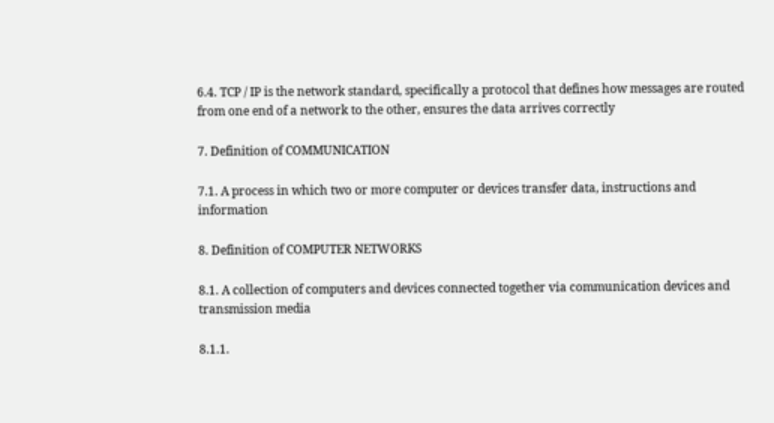6.4. TCP / IP is the network standard, specifically a protocol that defines how messages are routed from one end of a network to the other, ensures the data arrives correctly

7. Definition of COMMUNICATION

7.1. A process in which two or more computer or devices transfer data, instructions and information

8. Definition of COMPUTER NETWORKS

8.1. A collection of computers and devices connected together via communication devices and transmission media

8.1.1.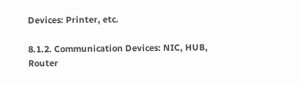Devices: Printer, etc.

8.1.2. Communication Devices: NIC, HUB, Router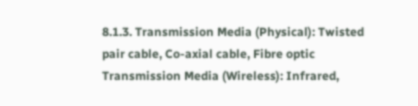8.1.3. Transmission Media (Physical): Twisted pair cable, Co-axial cable, Fibre optic Transmission Media (Wireless): Infrared,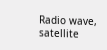Radio wave, satellite